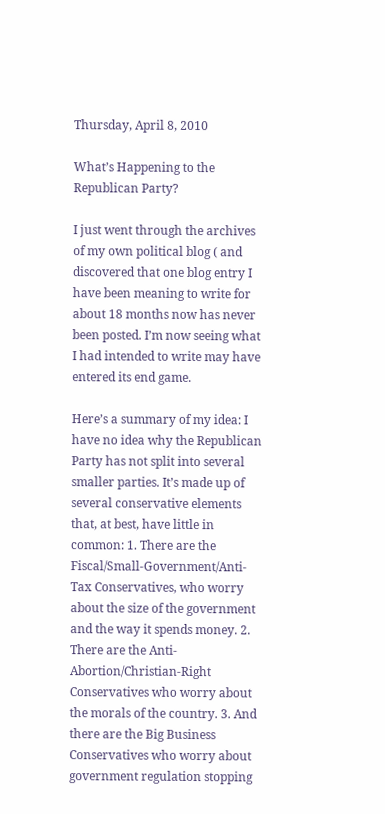Thursday, April 8, 2010

What’s Happening to the Republican Party?

I just went through the archives of my own political blog ( and discovered that one blog entry I have been meaning to write for about 18 months now has never been posted. I’m now seeing what I had intended to write may have entered its end game.

Here’s a summary of my idea: I have no idea why the Republican Party has not split into several smaller parties. It’s made up of several conservative elements that, at best, have little in common: 1. There are the Fiscal/Small-Government/Anti-Tax Conservatives, who worry about the size of the government and the way it spends money. 2. There are the Anti-Abortion/Christian-Right Conservatives who worry about the morals of the country. 3. And there are the Big Business Conservatives who worry about government regulation stopping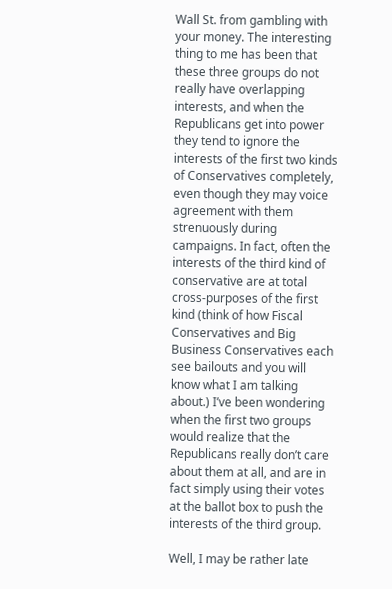Wall St. from gambling with your money. The interesting thing to me has been that these three groups do not really have overlapping interests, and when the Republicans get into power they tend to ignore the interests of the first two kinds of Conservatives completely, even though they may voice agreement with them strenuously during campaigns. In fact, often the interests of the third kind of conservative are at total cross-purposes of the first kind (think of how Fiscal Conservatives and Big Business Conservatives each see bailouts and you will know what I am talking about.) I’ve been wondering when the first two groups would realize that the Republicans really don’t care about them at all, and are in fact simply using their votes at the ballot box to push the interests of the third group.

Well, I may be rather late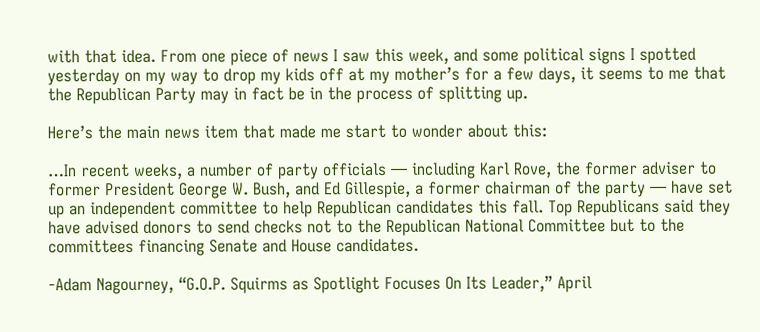with that idea. From one piece of news I saw this week, and some political signs I spotted yesterday on my way to drop my kids off at my mother’s for a few days, it seems to me that the Republican Party may in fact be in the process of splitting up.

Here’s the main news item that made me start to wonder about this:

…In recent weeks, a number of party officials — including Karl Rove, the former adviser to former President George W. Bush, and Ed Gillespie, a former chairman of the party — have set up an independent committee to help Republican candidates this fall. Top Republicans said they have advised donors to send checks not to the Republican National Committee but to the committees financing Senate and House candidates.

-Adam Nagourney, “G.O.P. Squirms as Spotlight Focuses On Its Leader,” April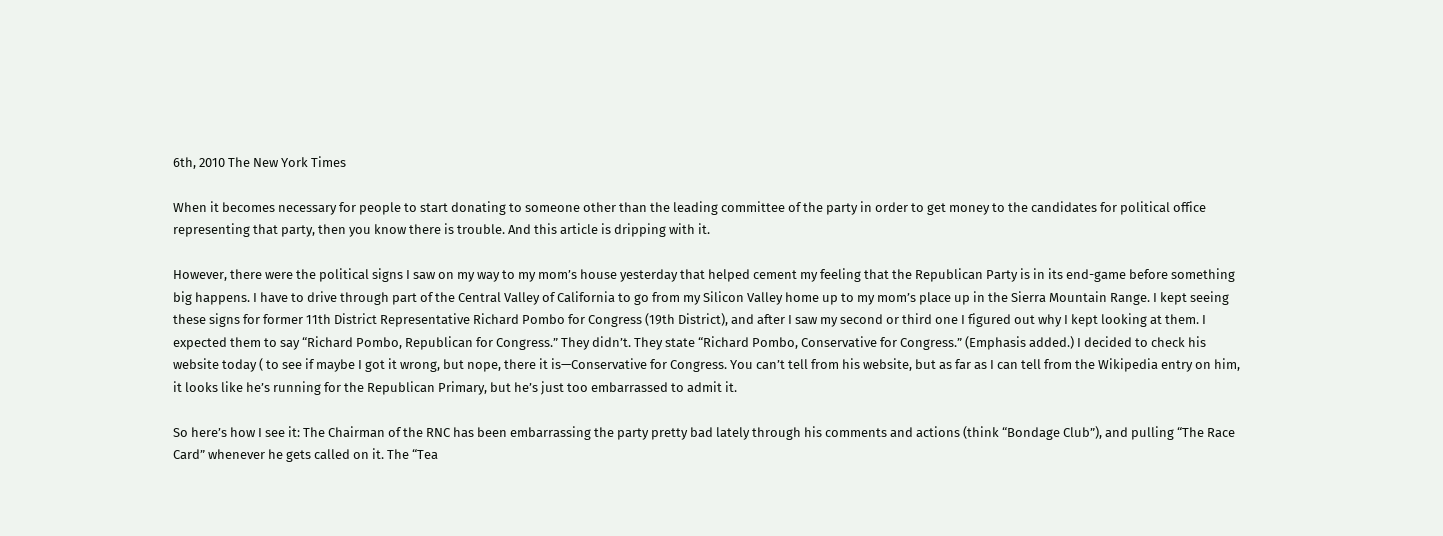6th, 2010 The New York Times

When it becomes necessary for people to start donating to someone other than the leading committee of the party in order to get money to the candidates for political office representing that party, then you know there is trouble. And this article is dripping with it.

However, there were the political signs I saw on my way to my mom’s house yesterday that helped cement my feeling that the Republican Party is in its end-game before something big happens. I have to drive through part of the Central Valley of California to go from my Silicon Valley home up to my mom’s place up in the Sierra Mountain Range. I kept seeing these signs for former 11th District Representative Richard Pombo for Congress (19th District), and after I saw my second or third one I figured out why I kept looking at them. I expected them to say “Richard Pombo, Republican for Congress.” They didn’t. They state “Richard Pombo, Conservative for Congress.” (Emphasis added.) I decided to check his website today ( to see if maybe I got it wrong, but nope, there it is—Conservative for Congress. You can’t tell from his website, but as far as I can tell from the Wikipedia entry on him, it looks like he’s running for the Republican Primary, but he’s just too embarrassed to admit it.

So here’s how I see it: The Chairman of the RNC has been embarrassing the party pretty bad lately through his comments and actions (think “Bondage Club”), and pulling “The Race Card” whenever he gets called on it. The “Tea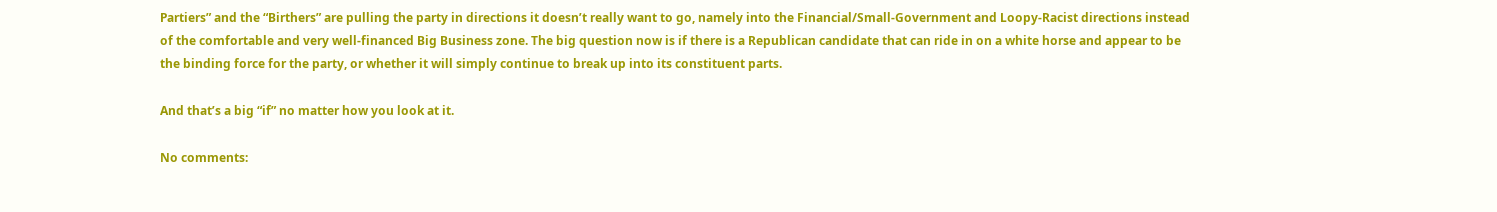Partiers” and the “Birthers” are pulling the party in directions it doesn’t really want to go, namely into the Financial/Small-Government and Loopy-Racist directions instead of the comfortable and very well-financed Big Business zone. The big question now is if there is a Republican candidate that can ride in on a white horse and appear to be the binding force for the party, or whether it will simply continue to break up into its constituent parts.

And that’s a big “if” no matter how you look at it.

No comments: